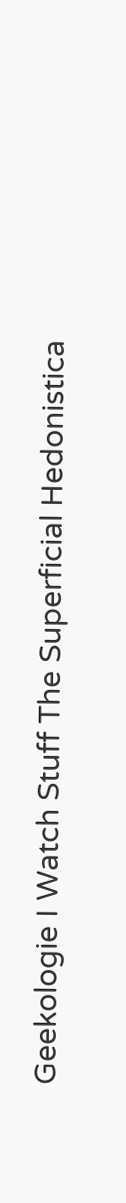Geekologie I Watch Stuff The Superficial Hedonistica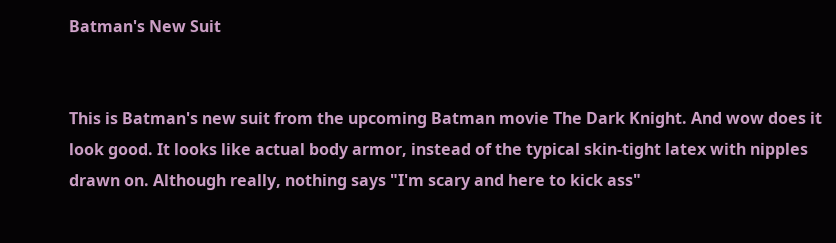Batman's New Suit


This is Batman's new suit from the upcoming Batman movie The Dark Knight. And wow does it look good. It looks like actual body armor, instead of the typical skin-tight latex with nipples drawn on. Although really, nothing says "I'm scary and here to kick ass"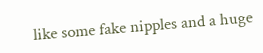like some fake nipples and a huge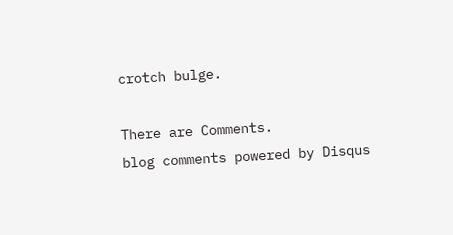crotch bulge.

There are Comments.
blog comments powered by Disqus